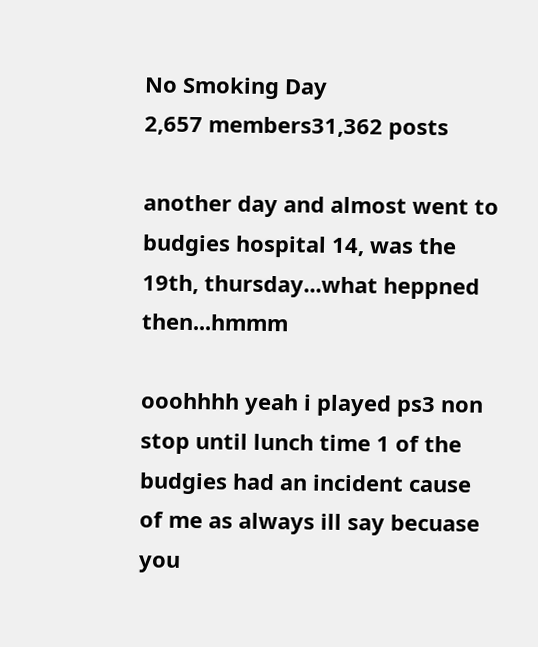No Smoking Day
2,657 members31,362 posts

another day and almost went to budgies hospital 14, was the 19th, thursday...what heppned then...hmmm

ooohhhh yeah i played ps3 non stop until lunch time 1 of the budgies had an incident cause of me as always ill say becuase you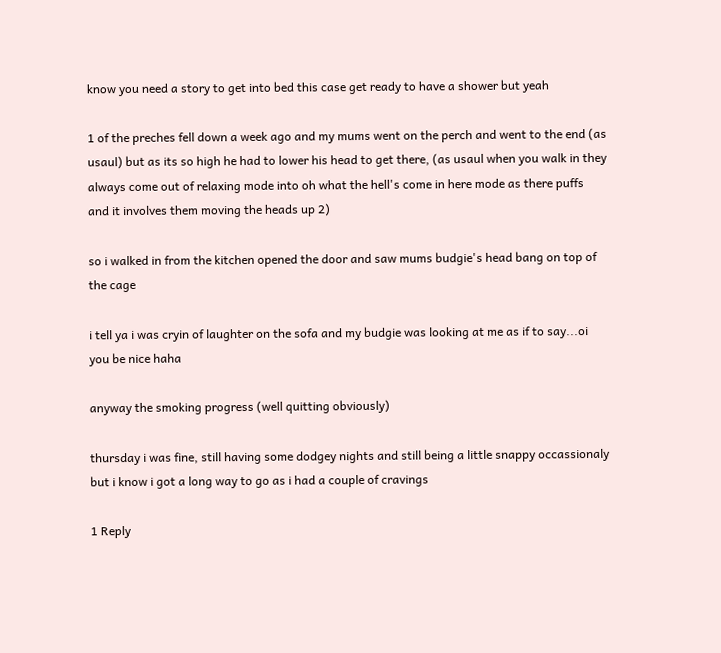know you need a story to get into bed this case get ready to have a shower but yeah

1 of the preches fell down a week ago and my mums went on the perch and went to the end (as usaul) but as its so high he had to lower his head to get there, (as usaul when you walk in they always come out of relaxing mode into oh what the hell's come in here mode as there puffs and it involves them moving the heads up 2)

so i walked in from the kitchen opened the door and saw mums budgie's head bang on top of the cage

i tell ya i was cryin of laughter on the sofa and my budgie was looking at me as if to say...oi you be nice haha

anyway the smoking progress (well quitting obviously)

thursday i was fine, still having some dodgey nights and still being a little snappy occassionaly but i know i got a long way to go as i had a couple of cravings

1 Reply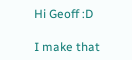Hi Geoff :D

I make that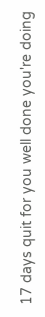17 days quit for you well done you're doing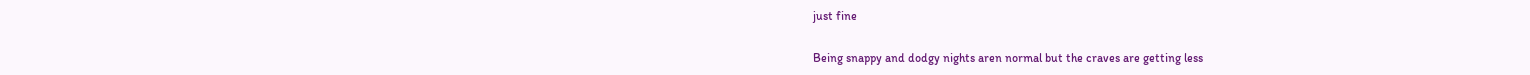just fine

Being snappy and dodgy nights aren normal but the craves are getting less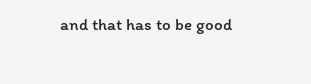and that has to be good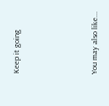Keep it going




You may also like...